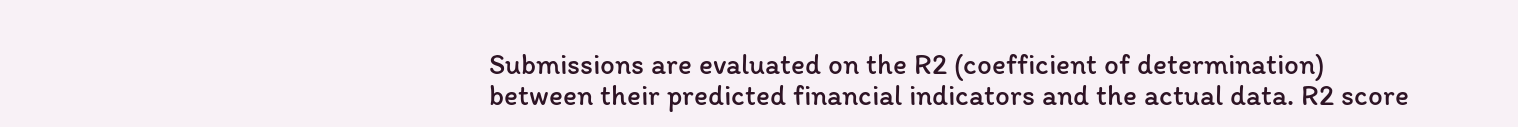Submissions are evaluated on the R2 (coefficient of determination) between their predicted financial indicators and the actual data. R2 score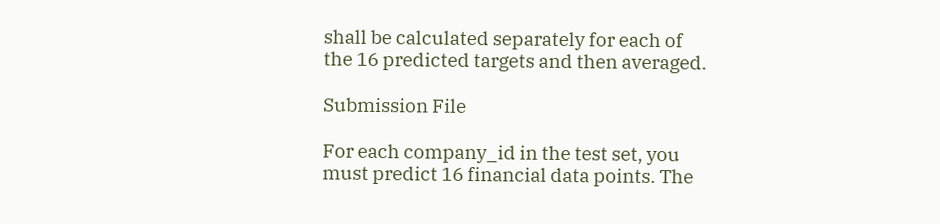shall be calculated separately for each of the 16 predicted targets and then averaged.

Submission File

For each company_id in the test set, you must predict 16 financial data points. The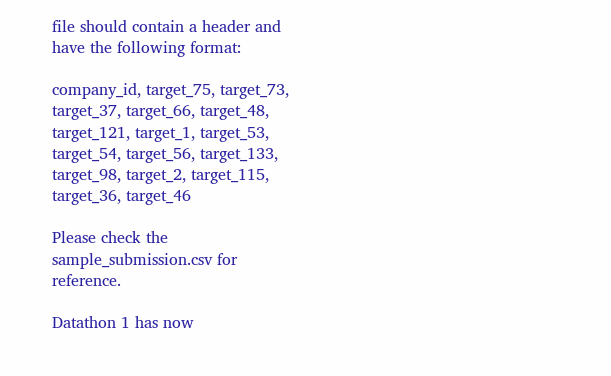file should contain a header and have the following format:

company_id, target_75, target_73, target_37, target_66, target_48, target_121, target_1, target_53, target_54, target_56, target_133, target_98, target_2, target_115, target_36, target_46

Please check the sample_submission.csv for reference.

Datathon 1 has now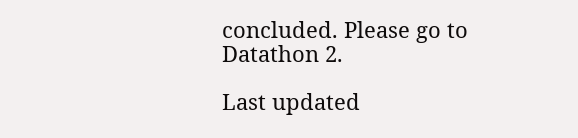concluded. Please go to Datathon 2.

Last updated